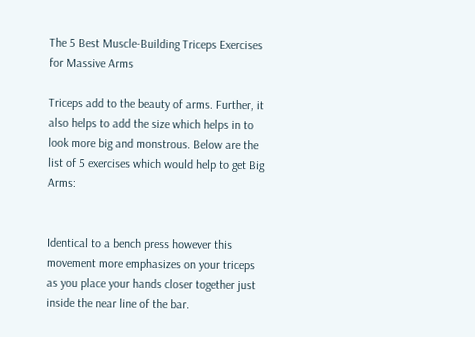The 5 Best Muscle-Building Triceps Exercises for Massive Arms

Triceps add to the beauty of arms. Further, it also helps to add the size which helps in to look more big and monstrous. Below are the list of 5 exercises which would help to get Big Arms:


Identical to a bench press however this movement more emphasizes on your triceps as you place your hands closer together just inside the near line of the bar.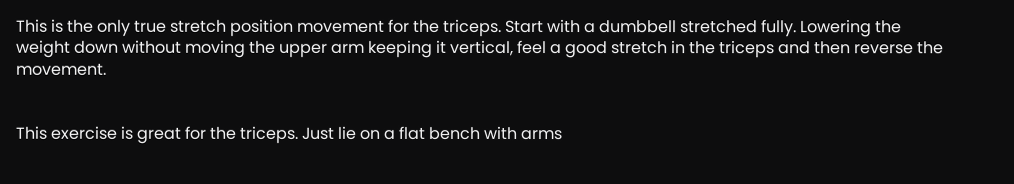This is the only true stretch position movement for the triceps. Start with a dumbbell stretched fully. Lowering the weight down without moving the upper arm keeping it vertical, feel a good stretch in the triceps and then reverse the movement.


This exercise is great for the triceps. Just lie on a flat bench with arms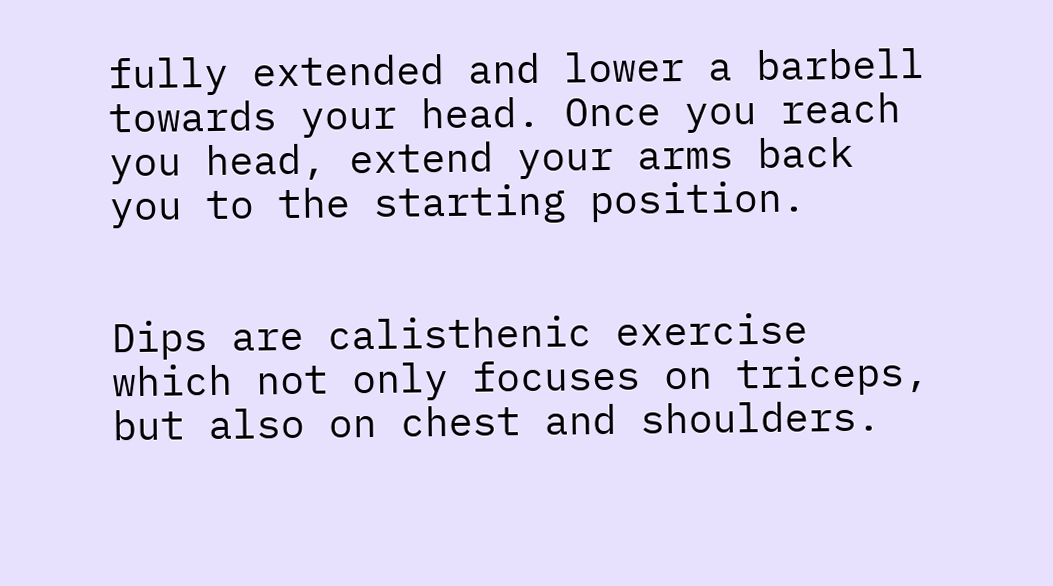fully extended and lower a barbell towards your head. Once you reach you head, extend your arms back you to the starting position.


Dips are calisthenic exercise which not only focuses on triceps, but also on chest and shoulders.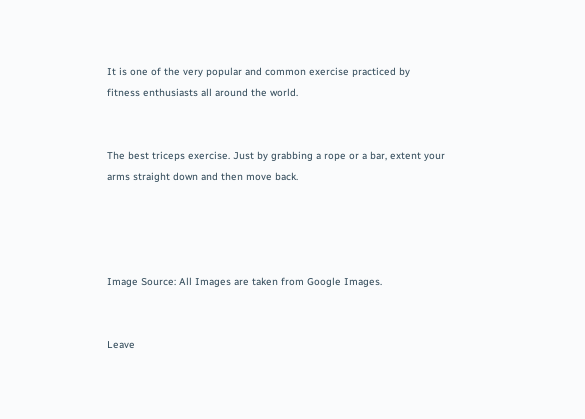It is one of the very popular and common exercise practiced by fitness enthusiasts all around the world.


The best triceps exercise. Just by grabbing a rope or a bar, extent your arms straight down and then move back.




Image Source: All Images are taken from Google Images.


Leave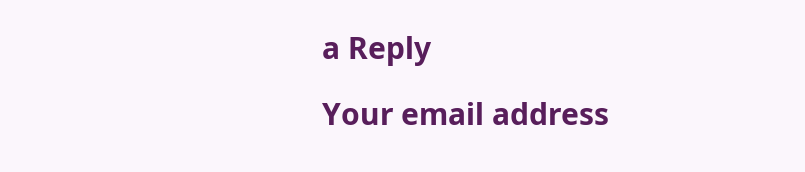a Reply

Your email address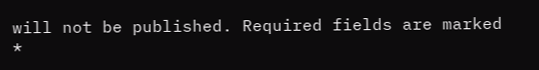will not be published. Required fields are marked *